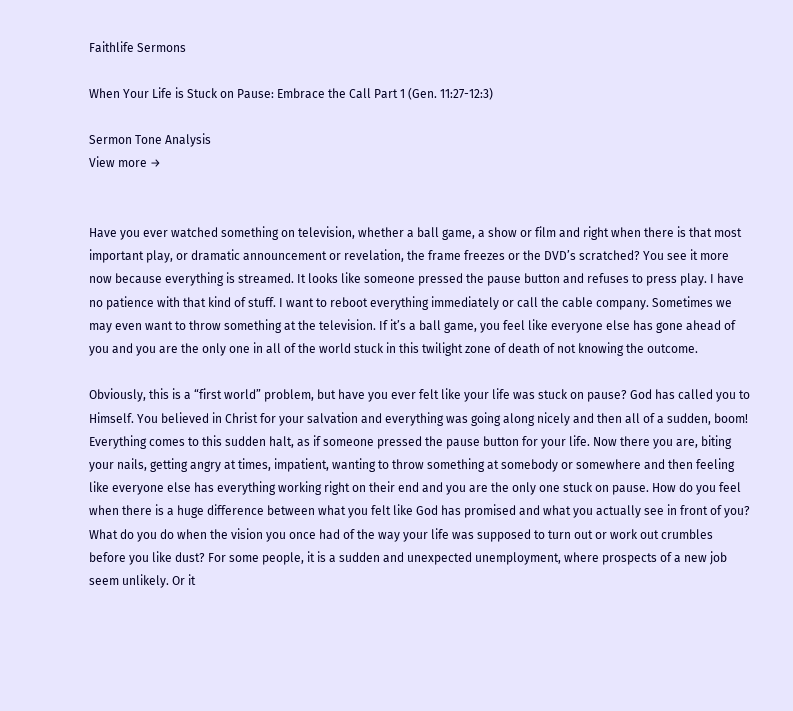Faithlife Sermons

When Your Life is Stuck on Pause: Embrace the Call Part 1 (Gen. 11:27-12:3)

Sermon Tone Analysis
View more →


Have you ever watched something on television, whether a ball game, a show or film and right when there is that most important play, or dramatic announcement or revelation, the frame freezes or the DVD’s scratched? You see it more now because everything is streamed. It looks like someone pressed the pause button and refuses to press play. I have no patience with that kind of stuff. I want to reboot everything immediately or call the cable company. Sometimes we may even want to throw something at the television. If it’s a ball game, you feel like everyone else has gone ahead of you and you are the only one in all of the world stuck in this twilight zone of death of not knowing the outcome.

Obviously, this is a “first world” problem, but have you ever felt like your life was stuck on pause? God has called you to Himself. You believed in Christ for your salvation and everything was going along nicely and then all of a sudden, boom! Everything comes to this sudden halt, as if someone pressed the pause button for your life. Now there you are, biting your nails, getting angry at times, impatient, wanting to throw something at somebody or somewhere and then feeling like everyone else has everything working right on their end and you are the only one stuck on pause. How do you feel when there is a huge difference between what you felt like God has promised and what you actually see in front of you? What do you do when the vision you once had of the way your life was supposed to turn out or work out crumbles before you like dust? For some people, it is a sudden and unexpected unemployment, where prospects of a new job seem unlikely. Or it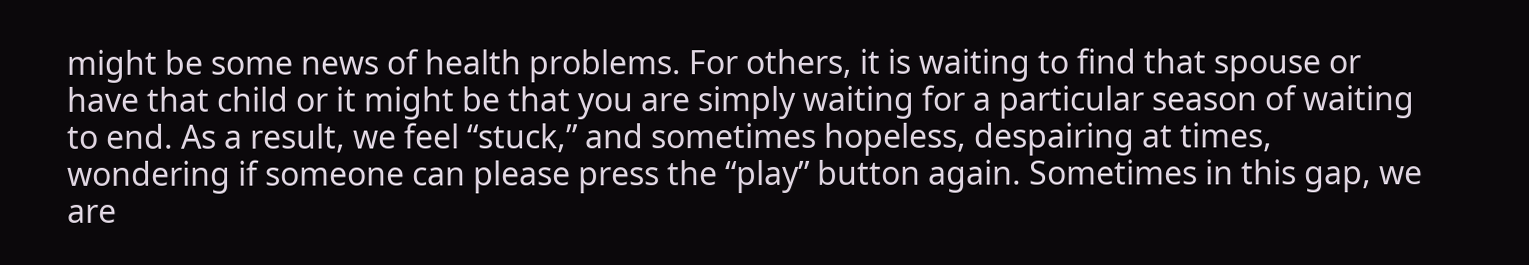might be some news of health problems. For others, it is waiting to find that spouse or have that child or it might be that you are simply waiting for a particular season of waiting to end. As a result, we feel “stuck,” and sometimes hopeless, despairing at times, wondering if someone can please press the “play” button again. Sometimes in this gap, we are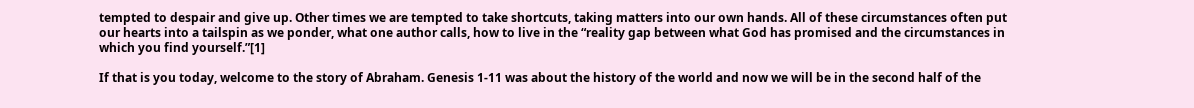tempted to despair and give up. Other times we are tempted to take shortcuts, taking matters into our own hands. All of these circumstances often put our hearts into a tailspin as we ponder, what one author calls, how to live in the “reality gap between what God has promised and the circumstances in which you find yourself.”[1]

If that is you today, welcome to the story of Abraham. Genesis 1-11 was about the history of the world and now we will be in the second half of the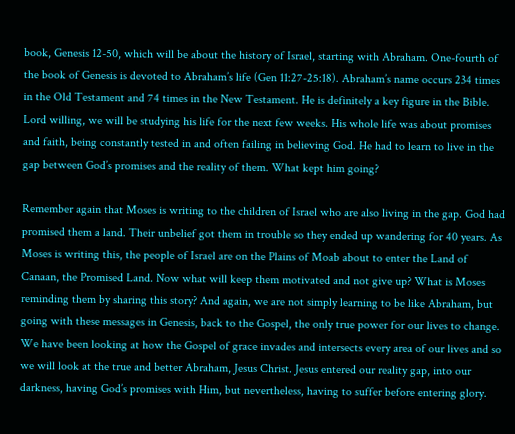book, Genesis 12-50, which will be about the history of Israel, starting with Abraham. One-fourth of the book of Genesis is devoted to Abraham’s life (Gen 11:27-25:18). Abraham’s name occurs 234 times in the Old Testament and 74 times in the New Testament. He is definitely a key figure in the Bible. Lord willing, we will be studying his life for the next few weeks. His whole life was about promises and faith, being constantly tested in and often failing in believing God. He had to learn to live in the gap between God’s promises and the reality of them. What kept him going?

Remember again that Moses is writing to the children of Israel who are also living in the gap. God had promised them a land. Their unbelief got them in trouble so they ended up wandering for 40 years. As Moses is writing this, the people of Israel are on the Plains of Moab about to enter the Land of Canaan, the Promised Land. Now what will keep them motivated and not give up? What is Moses reminding them by sharing this story? And again, we are not simply learning to be like Abraham, but going with these messages in Genesis, back to the Gospel, the only true power for our lives to change.  We have been looking at how the Gospel of grace invades and intersects every area of our lives and so we will look at the true and better Abraham, Jesus Christ. Jesus entered our reality gap, into our darkness, having God’s promises with Him, but nevertheless, having to suffer before entering glory.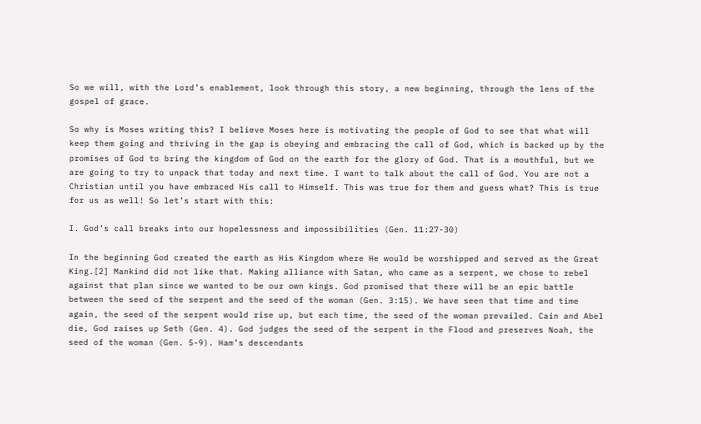So we will, with the Lord’s enablement, look through this story, a new beginning, through the lens of the gospel of grace.

So why is Moses writing this? I believe Moses here is motivating the people of God to see that what will keep them going and thriving in the gap is obeying and embracing the call of God, which is backed up by the promises of God to bring the kingdom of God on the earth for the glory of God. That is a mouthful, but we are going to try to unpack that today and next time. I want to talk about the call of God. You are not a Christian until you have embraced His call to Himself. This was true for them and guess what? This is true for us as well! So let’s start with this:

I. God’s call breaks into our hopelessness and impossibilities (Gen. 11:27-30)

In the beginning God created the earth as His Kingdom where He would be worshipped and served as the Great King.[2] Mankind did not like that. Making alliance with Satan, who came as a serpent, we chose to rebel against that plan since we wanted to be our own kings. God promised that there will be an epic battle between the seed of the serpent and the seed of the woman (Gen. 3:15). We have seen that time and time again, the seed of the serpent would rise up, but each time, the seed of the woman prevailed. Cain and Abel die, God raises up Seth (Gen. 4). God judges the seed of the serpent in the Flood and preserves Noah, the seed of the woman (Gen. 5-9). Ham’s descendants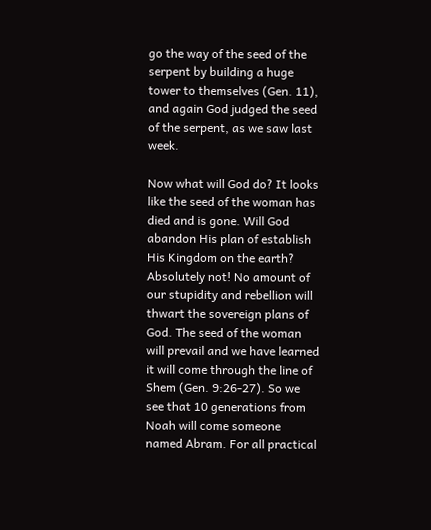go the way of the seed of the serpent by building a huge tower to themselves (Gen. 11), and again God judged the seed of the serpent, as we saw last week.

Now what will God do? It looks like the seed of the woman has died and is gone. Will God abandon His plan of establish His Kingdom on the earth? Absolutely not! No amount of our stupidity and rebellion will thwart the sovereign plans of God. The seed of the woman will prevail and we have learned it will come through the line of Shem (Gen. 9:26-27). So we see that 10 generations from Noah will come someone named Abram. For all practical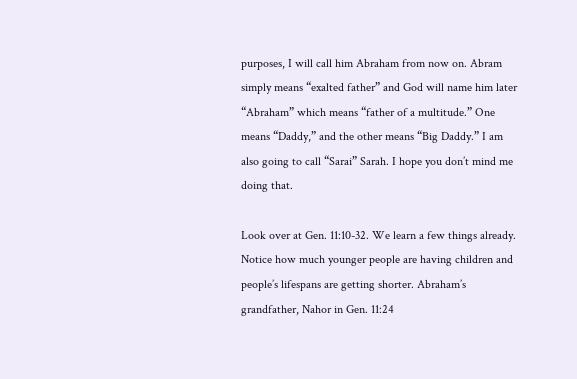purposes, I will call him Abraham from now on. Abram simply means “exalted father” and God will name him later “Abraham” which means “father of a multitude.” One means “Daddy,” and the other means “Big Daddy.” I am also going to call “Sarai” Sarah. I hope you don’t mind me doing that.

Look over at Gen. 11:10-32. We learn a few things already. Notice how much younger people are having children and people’s lifespans are getting shorter. Abraham’s grandfather, Nahor in Gen. 11:24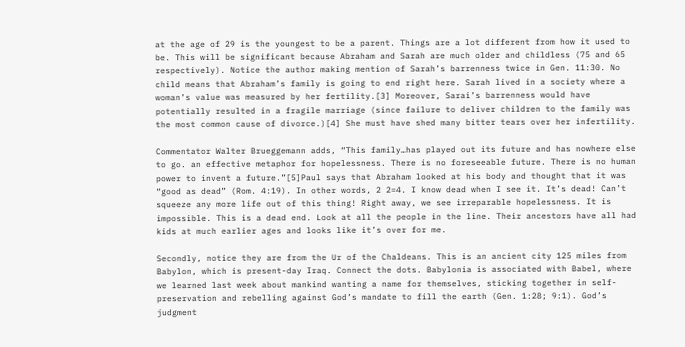at the age of 29 is the youngest to be a parent. Things are a lot different from how it used to be. This will be significant because Abraham and Sarah are much older and childless (75 and 65 respectively). Notice the author making mention of Sarah’s barrenness twice in Gen. 11:30. No child means that Abraham’s family is going to end right here. Sarah lived in a society where a woman’s value was measured by her fertility.[3] Moreover, Sarai’s barrenness would have potentially resulted in a fragile marriage (since failure to deliver children to the family was the most common cause of divorce.)[4] She must have shed many bitter tears over her infertility.

Commentator Walter Brueggemann adds, “This family…has played out its future and has nowhere else to go. an effective metaphor for hopelessness. There is no foreseeable future. There is no human power to invent a future.”[5]Paul says that Abraham looked at his body and thought that it was “good as dead” (Rom. 4:19). In other words, 2 2=4. I know dead when I see it. It’s dead! Can’t squeeze any more life out of this thing! Right away, we see irreparable hopelessness. It is impossible. This is a dead end. Look at all the people in the line. Their ancestors have all had kids at much earlier ages and looks like it’s over for me.

Secondly, notice they are from the Ur of the Chaldeans. This is an ancient city 125 miles from Babylon, which is present-day Iraq. Connect the dots. Babylonia is associated with Babel, where we learned last week about mankind wanting a name for themselves, sticking together in self-preservation and rebelling against God’s mandate to fill the earth (Gen. 1:28; 9:1). God’s judgment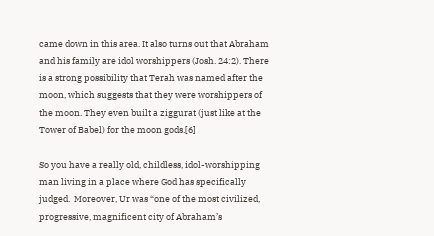came down in this area. It also turns out that Abraham and his family are idol worshippers (Josh. 24:2). There is a strong possibility that Terah was named after the moon, which suggests that they were worshippers of the moon. They even built a ziggurat (just like at the Tower of Babel) for the moon gods.[6]

So you have a really old, childless, idol-worshipping man living in a place where God has specifically judged.  Moreover, Ur was “one of the most civilized, progressive, magnificent city of Abraham’s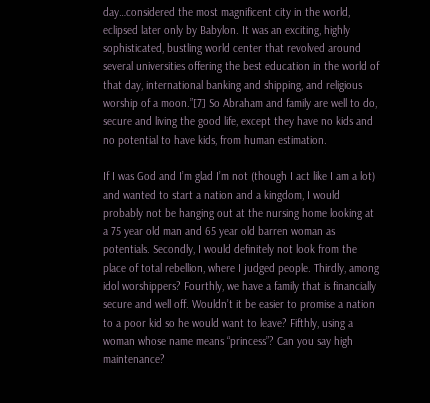day…considered the most magnificent city in the world, eclipsed later only by Babylon. It was an exciting, highly sophisticated, bustling world center that revolved around several universities offering the best education in the world of that day, international banking and shipping, and religious worship of a moon.”[7] So Abraham and family are well to do, secure and living the good life, except they have no kids and no potential to have kids, from human estimation.

If I was God and I’m glad I’m not (though I act like I am a lot) and wanted to start a nation and a kingdom, I would probably not be hanging out at the nursing home looking at a 75 year old man and 65 year old barren woman as potentials. Secondly, I would definitely not look from the place of total rebellion, where I judged people. Thirdly, among idol worshippers? Fourthly, we have a family that is financially secure and well off. Wouldn’t it be easier to promise a nation to a poor kid so he would want to leave? Fifthly, using a woman whose name means “princess”? Can you say high maintenance?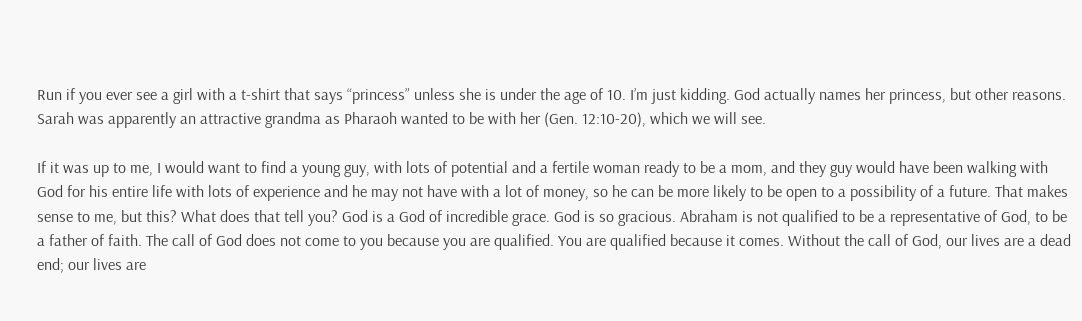Run if you ever see a girl with a t-shirt that says “princess” unless she is under the age of 10. I’m just kidding. God actually names her princess, but other reasons. Sarah was apparently an attractive grandma as Pharaoh wanted to be with her (Gen. 12:10-20), which we will see.

If it was up to me, I would want to find a young guy, with lots of potential and a fertile woman ready to be a mom, and they guy would have been walking with God for his entire life with lots of experience and he may not have with a lot of money, so he can be more likely to be open to a possibility of a future. That makes sense to me, but this? What does that tell you? God is a God of incredible grace. God is so gracious. Abraham is not qualified to be a representative of God, to be a father of faith. The call of God does not come to you because you are qualified. You are qualified because it comes. Without the call of God, our lives are a dead end; our lives are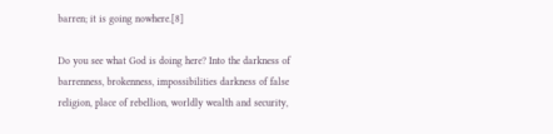barren; it is going nowhere.[8]

Do you see what God is doing here? Into the darkness of barrenness, brokenness, impossibilities darkness of false religion, place of rebellion, worldly wealth and security,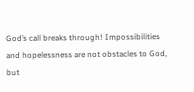God’s call breaks through! Impossibilities and hopelessness are not obstacles to God, but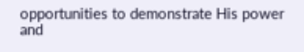opportunities to demonstrate His power and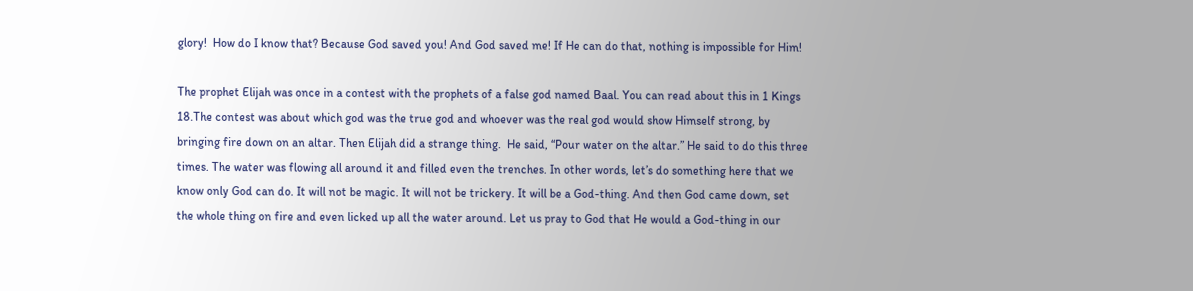glory!  How do I know that? Because God saved you! And God saved me! If He can do that, nothing is impossible for Him!

The prophet Elijah was once in a contest with the prophets of a false god named Baal. You can read about this in 1 Kings 18.The contest was about which god was the true god and whoever was the real god would show Himself strong, by bringing fire down on an altar. Then Elijah did a strange thing.  He said, “Pour water on the altar.” He said to do this three times. The water was flowing all around it and filled even the trenches. In other words, let’s do something here that we know only God can do. It will not be magic. It will not be trickery. It will be a God-thing. And then God came down, set the whole thing on fire and even licked up all the water around. Let us pray to God that He would a God-thing in our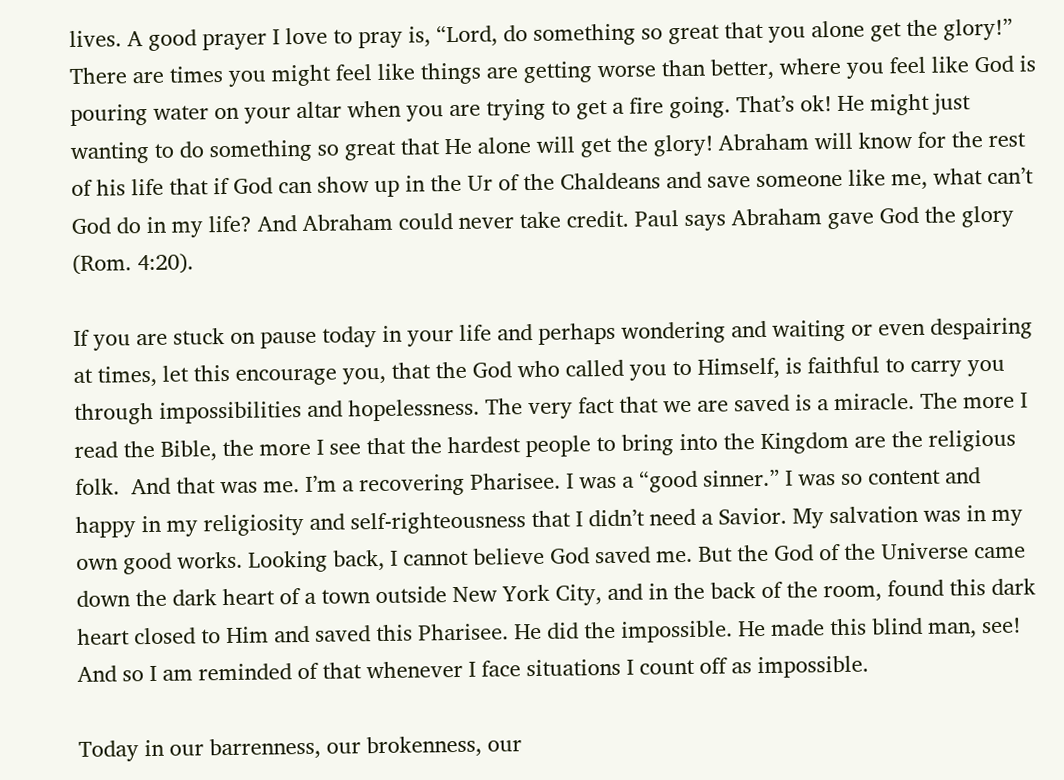lives. A good prayer I love to pray is, “Lord, do something so great that you alone get the glory!” There are times you might feel like things are getting worse than better, where you feel like God is pouring water on your altar when you are trying to get a fire going. That’s ok! He might just wanting to do something so great that He alone will get the glory! Abraham will know for the rest of his life that if God can show up in the Ur of the Chaldeans and save someone like me, what can’t God do in my life? And Abraham could never take credit. Paul says Abraham gave God the glory (Rom. 4:20).

If you are stuck on pause today in your life and perhaps wondering and waiting or even despairing at times, let this encourage you, that the God who called you to Himself, is faithful to carry you through impossibilities and hopelessness. The very fact that we are saved is a miracle. The more I read the Bible, the more I see that the hardest people to bring into the Kingdom are the religious folk.  And that was me. I’m a recovering Pharisee. I was a “good sinner.” I was so content and happy in my religiosity and self-righteousness that I didn’t need a Savior. My salvation was in my own good works. Looking back, I cannot believe God saved me. But the God of the Universe came down the dark heart of a town outside New York City, and in the back of the room, found this dark heart closed to Him and saved this Pharisee. He did the impossible. He made this blind man, see! And so I am reminded of that whenever I face situations I count off as impossible.

Today in our barrenness, our brokenness, our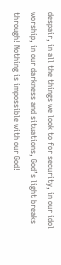despair, in all the things we look to for security, in our idol worship, in our darkness and situations, God’s light breaks through! Nothing is impossible with our God!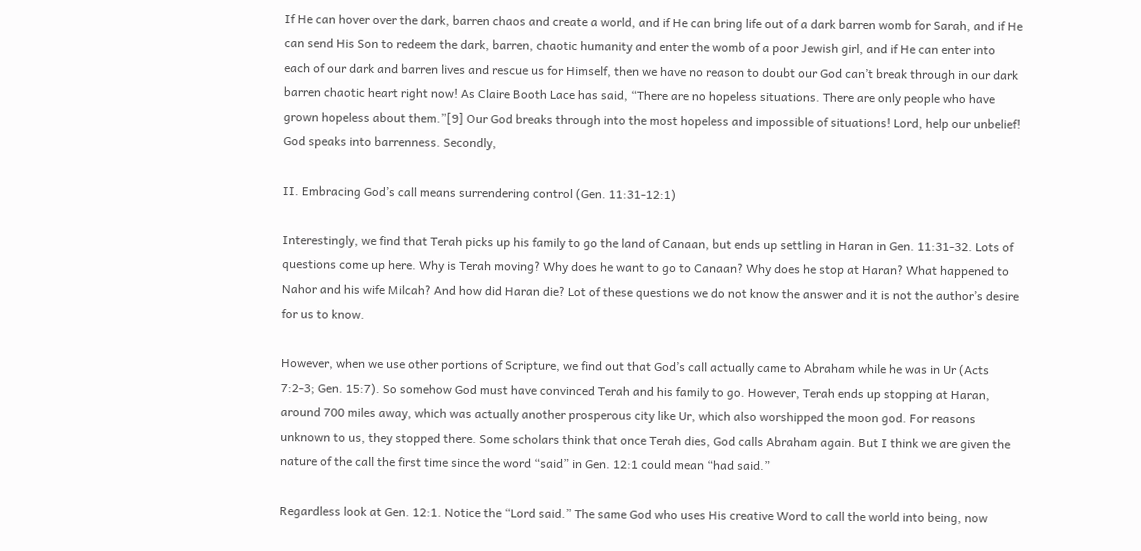If He can hover over the dark, barren chaos and create a world, and if He can bring life out of a dark barren womb for Sarah, and if He can send His Son to redeem the dark, barren, chaotic humanity and enter the womb of a poor Jewish girl, and if He can enter into each of our dark and barren lives and rescue us for Himself, then we have no reason to doubt our God can’t break through in our dark barren chaotic heart right now! As Claire Booth Lace has said, “There are no hopeless situations. There are only people who have grown hopeless about them.”[9] Our God breaks through into the most hopeless and impossible of situations! Lord, help our unbelief! God speaks into barrenness. Secondly,

II. Embracing God’s call means surrendering control (Gen. 11:31-12:1)

Interestingly, we find that Terah picks up his family to go the land of Canaan, but ends up settling in Haran in Gen. 11:31-32. Lots of questions come up here. Why is Terah moving? Why does he want to go to Canaan? Why does he stop at Haran? What happened to Nahor and his wife Milcah? And how did Haran die? Lot of these questions we do not know the answer and it is not the author’s desire for us to know.

However, when we use other portions of Scripture, we find out that God’s call actually came to Abraham while he was in Ur (Acts 7:2-3; Gen. 15:7). So somehow God must have convinced Terah and his family to go. However, Terah ends up stopping at Haran, around 700 miles away, which was actually another prosperous city like Ur, which also worshipped the moon god. For reasons unknown to us, they stopped there. Some scholars think that once Terah dies, God calls Abraham again. But I think we are given the nature of the call the first time since the word “said” in Gen. 12:1 could mean “had said.”

Regardless look at Gen. 12:1. Notice the “Lord said.” The same God who uses His creative Word to call the world into being, now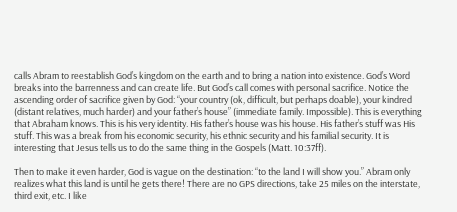calls Abram to reestablish God’s kingdom on the earth and to bring a nation into existence. God’s Word breaks into the barrenness and can create life. But God’s call comes with personal sacrifice. Notice the ascending order of sacrifice given by God: “your country (ok, difficult, but perhaps doable), your kindred (distant relatives, much harder) and your father’s house” (immediate family. Impossible). This is everything that Abraham knows. This is his very identity. His father’s house was his house. His father’s stuff was His stuff. This was a break from his economic security, his ethnic security and his familial security. It is interesting that Jesus tells us to do the same thing in the Gospels (Matt. 10:37ff).

Then to make it even harder, God is vague on the destination: “to the land I will show you.” Abram only realizes what this land is until he gets there! There are no GPS directions, take 25 miles on the interstate, third exit, etc. I like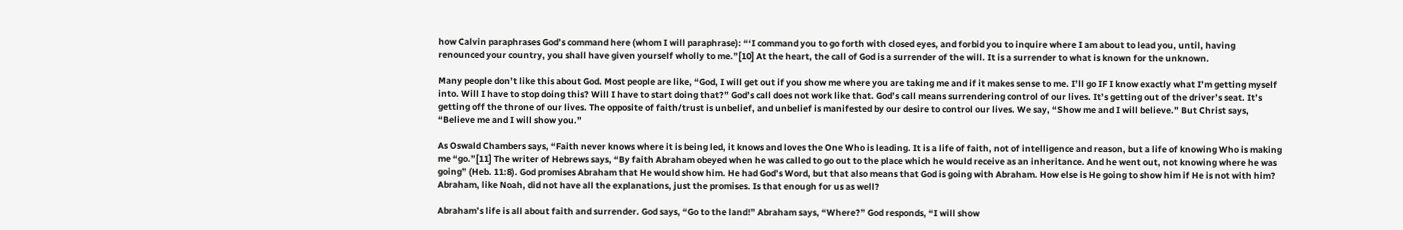how Calvin paraphrases God’s command here (whom I will paraphrase): “‘I command you to go forth with closed eyes, and forbid you to inquire where I am about to lead you, until, having renounced your country, you shall have given yourself wholly to me.”[10] At the heart, the call of God is a surrender of the will. It is a surrender to what is known for the unknown.

Many people don’t like this about God. Most people are like, “God, I will get out if you show me where you are taking me and if it makes sense to me. I’ll go IF I know exactly what I’m getting myself into. Will I have to stop doing this? Will I have to start doing that?” God’s call does not work like that. God’s call means surrendering control of our lives. It’s getting out of the driver’s seat. It’s getting off the throne of our lives. The opposite of faith/trust is unbelief, and unbelief is manifested by our desire to control our lives. We say, “Show me and I will believe.” But Christ says, “Believe me and I will show you.”

As Oswald Chambers says, “Faith never knows where it is being led, it knows and loves the One Who is leading. It is a life of faith, not of intelligence and reason, but a life of knowing Who is making me “go.”[11] The writer of Hebrews says, “By faith Abraham obeyed when he was called to go out to the place which he would receive as an inheritance. And he went out, not knowing where he was going” (Heb. 11:8). God promises Abraham that He would show him. He had God’s Word, but that also means that God is going with Abraham. How else is He going to show him if He is not with him? Abraham, like Noah, did not have all the explanations, just the promises. Is that enough for us as well?

Abraham’s life is all about faith and surrender. God says, “Go to the land!” Abraham says, “Where?” God responds, “I will show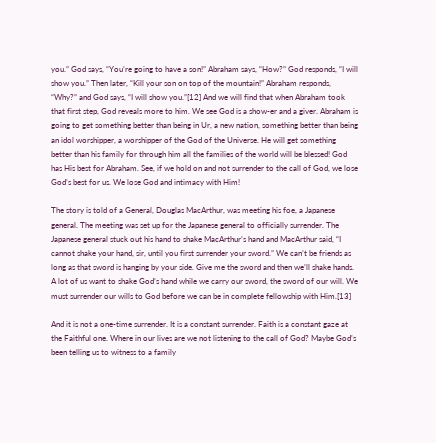you.” God says, “You’re going to have a son!” Abraham says, “How?” God responds, “I will show you.” Then later, “Kill your son on top of the mountain!” Abraham responds, “Why?” and God says, “I will show you.”[12] And we will find that when Abraham took that first step, God reveals more to him. We see God is a show-er and a giver. Abraham is going to get something better than being in Ur, a new nation, something better than being an idol worshipper, a worshipper of the God of the Universe. He will get something better than his family for through him all the families of the world will be blessed! God has His best for Abraham. See, if we hold on and not surrender to the call of God, we lose God’s best for us. We lose God and intimacy with Him!

The story is told of a General, Douglas MacArthur, was meeting his foe, a Japanese general. The meeting was set up for the Japanese general to officially surrender. The Japanese general stuck out his hand to shake MacArthur’s hand and MacArthur said, “I cannot shake your hand, sir, until you first surrender your sword.” We can’t be friends as long as that sword is hanging by your side. Give me the sword and then we’ll shake hands. A lot of us want to shake God’s hand while we carry our sword, the sword of our will. We must surrender our wills to God before we can be in complete fellowship with Him.[13]

And it is not a one-time surrender. It is a constant surrender. Faith is a constant gaze at the Faithful one. Where in our lives are we not listening to the call of God? Maybe God’s been telling us to witness to a family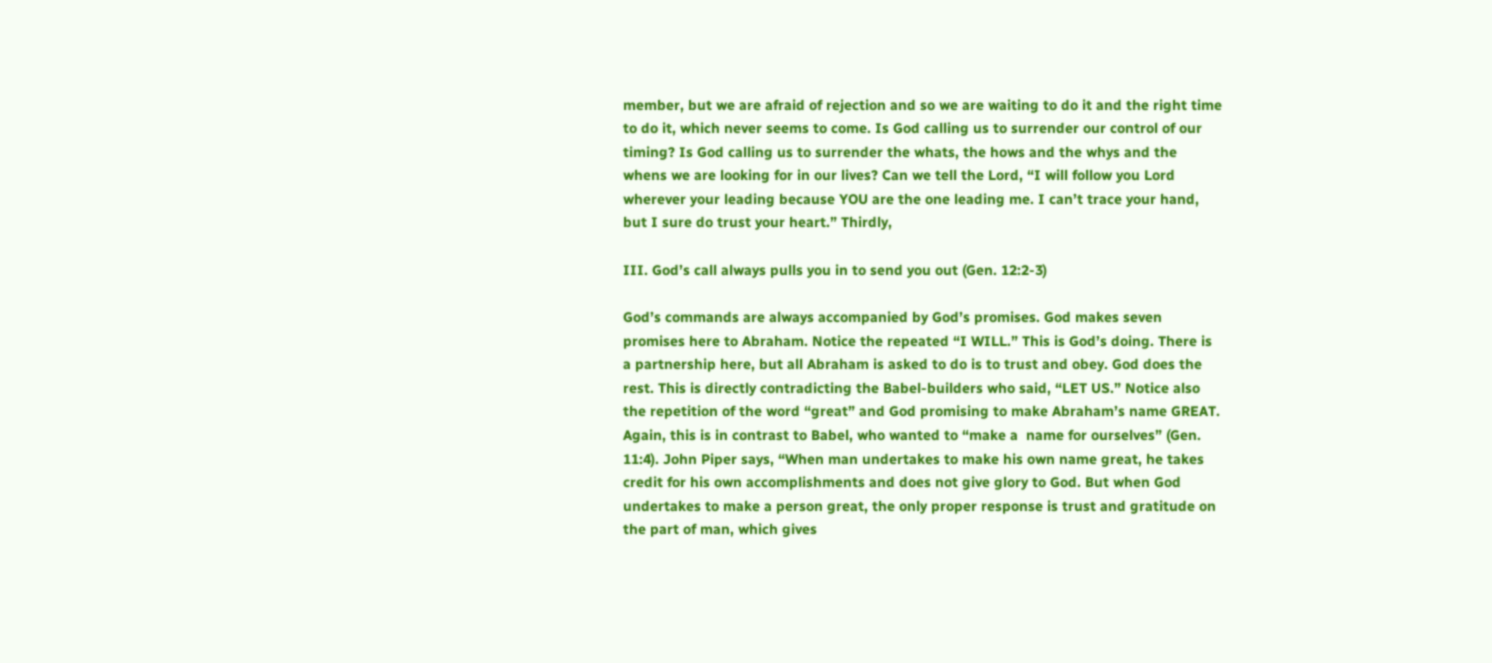member, but we are afraid of rejection and so we are waiting to do it and the right time to do it, which never seems to come. Is God calling us to surrender our control of our timing? Is God calling us to surrender the whats, the hows and the whys and the whens we are looking for in our lives? Can we tell the Lord, “I will follow you Lord wherever your leading because YOU are the one leading me. I can’t trace your hand, but I sure do trust your heart.” Thirdly,

III. God’s call always pulls you in to send you out (Gen. 12:2-3)

God’s commands are always accompanied by God’s promises. God makes seven promises here to Abraham. Notice the repeated “I WILL.” This is God’s doing. There is a partnership here, but all Abraham is asked to do is to trust and obey. God does the rest. This is directly contradicting the Babel-builders who said, “LET US.” Notice also the repetition of the word “great” and God promising to make Abraham’s name GREAT. Again, this is in contrast to Babel, who wanted to “make a  name for ourselves” (Gen. 11:4). John Piper says, “When man undertakes to make his own name great, he takes credit for his own accomplishments and does not give glory to God. But when God undertakes to make a person great, the only proper response is trust and gratitude on the part of man, which gives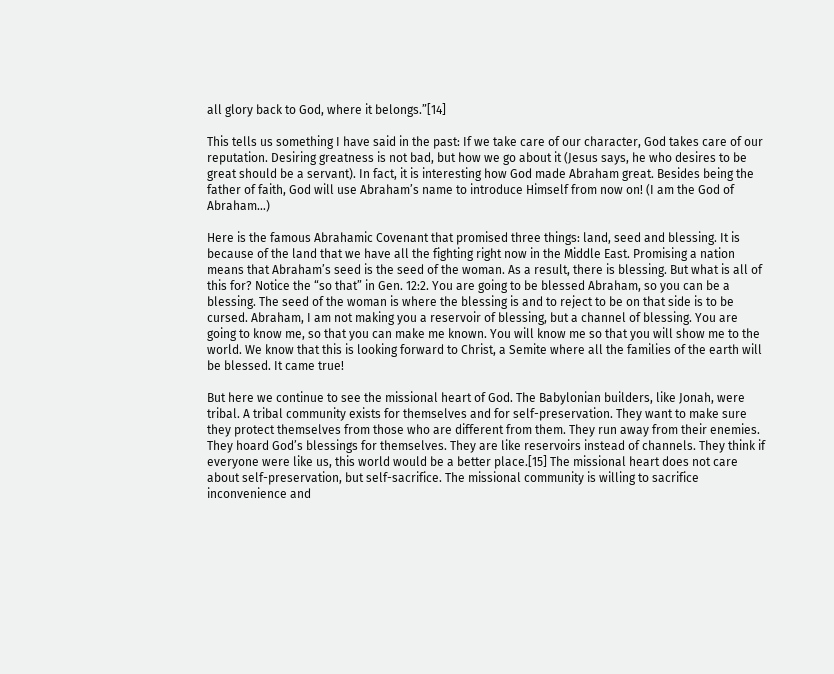all glory back to God, where it belongs.”[14]

This tells us something I have said in the past: If we take care of our character, God takes care of our reputation. Desiring greatness is not bad, but how we go about it (Jesus says, he who desires to be great should be a servant). In fact, it is interesting how God made Abraham great. Besides being the father of faith, God will use Abraham’s name to introduce Himself from now on! (I am the God of Abraham…)

Here is the famous Abrahamic Covenant that promised three things: land, seed and blessing. It is because of the land that we have all the fighting right now in the Middle East. Promising a nation means that Abraham’s seed is the seed of the woman. As a result, there is blessing. But what is all of this for? Notice the “so that” in Gen. 12:2. You are going to be blessed Abraham, so you can be a blessing. The seed of the woman is where the blessing is and to reject to be on that side is to be cursed. Abraham, I am not making you a reservoir of blessing, but a channel of blessing. You are going to know me, so that you can make me known. You will know me so that you will show me to the world. We know that this is looking forward to Christ, a Semite where all the families of the earth will be blessed. It came true!

But here we continue to see the missional heart of God. The Babylonian builders, like Jonah, were tribal. A tribal community exists for themselves and for self-preservation. They want to make sure they protect themselves from those who are different from them. They run away from their enemies. They hoard God’s blessings for themselves. They are like reservoirs instead of channels. They think if everyone were like us, this world would be a better place.[15] The missional heart does not care about self-preservation, but self-sacrifice. The missional community is willing to sacrifice inconvenience and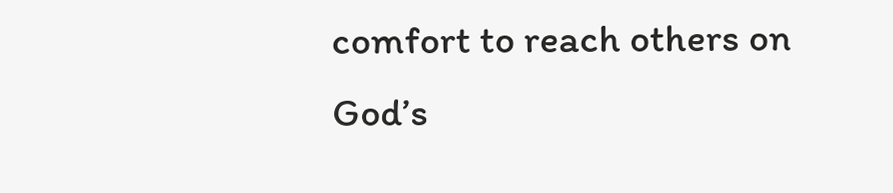comfort to reach others on God’s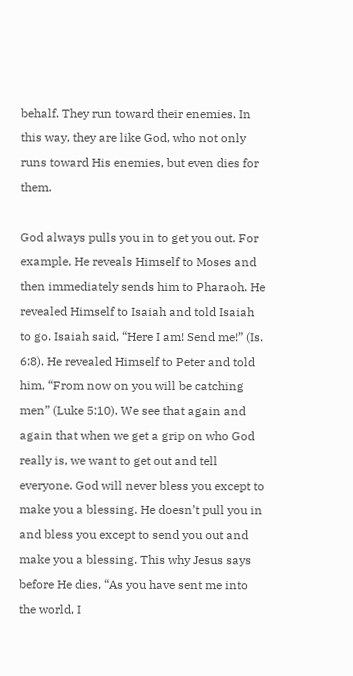behalf. They run toward their enemies. In this way, they are like God, who not only runs toward His enemies, but even dies for them.

God always pulls you in to get you out. For example, He reveals Himself to Moses and then immediately sends him to Pharaoh. He revealed Himself to Isaiah and told Isaiah to go. Isaiah said, “Here I am! Send me!” (Is. 6:8). He revealed Himself to Peter and told him, “From now on you will be catching men” (Luke 5:10). We see that again and again that when we get a grip on who God really is, we want to get out and tell everyone. God will never bless you except to make you a blessing. He doesn’t pull you in and bless you except to send you out and make you a blessing. This why Jesus says before He dies, “As you have sent me into the world, I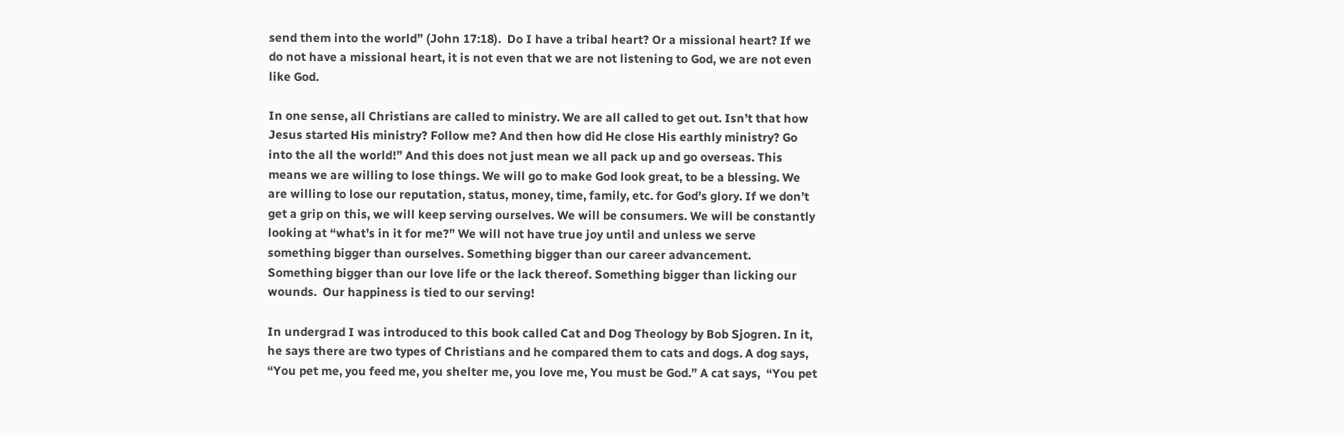send them into the world” (John 17:18).  Do I have a tribal heart? Or a missional heart? If we do not have a missional heart, it is not even that we are not listening to God, we are not even like God.

In one sense, all Christians are called to ministry. We are all called to get out. Isn’t that how Jesus started His ministry? Follow me? And then how did He close His earthly ministry? Go into the all the world!” And this does not just mean we all pack up and go overseas. This means we are willing to lose things. We will go to make God look great, to be a blessing. We are willing to lose our reputation, status, money, time, family, etc. for God’s glory. If we don’t get a grip on this, we will keep serving ourselves. We will be consumers. We will be constantly looking at “what’s in it for me?” We will not have true joy until and unless we serve something bigger than ourselves. Something bigger than our career advancement. Something bigger than our love life or the lack thereof. Something bigger than licking our wounds.  Our happiness is tied to our serving!

In undergrad I was introduced to this book called Cat and Dog Theology by Bob Sjogren. In it, he says there are two types of Christians and he compared them to cats and dogs. A dog says,  “You pet me, you feed me, you shelter me, you love me, You must be God.” A cat says,  “You pet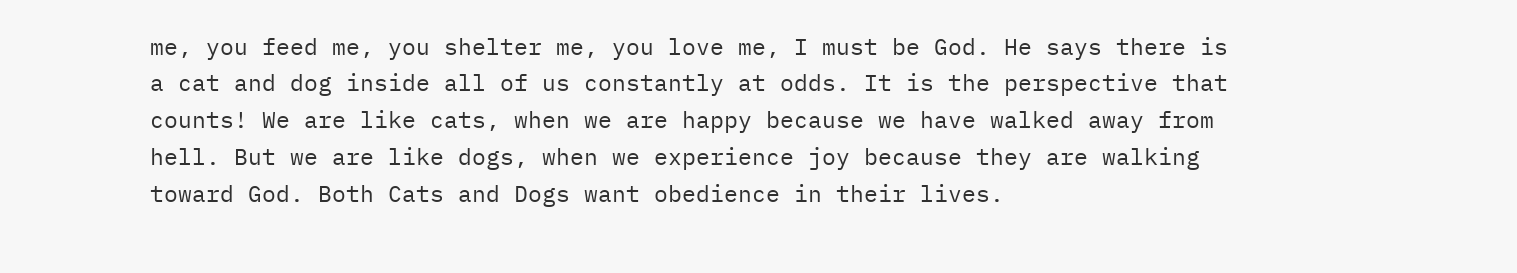me, you feed me, you shelter me, you love me, I must be God. He says there is a cat and dog inside all of us constantly at odds. It is the perspective that counts! We are like cats, when we are happy because we have walked away from hell. But we are like dogs, when we experience joy because they are walking toward God. Both Cats and Dogs want obedience in their lives.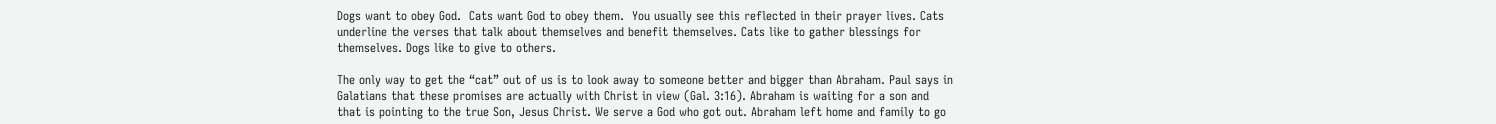Dogs want to obey God.  Cats want God to obey them.  You usually see this reflected in their prayer lives. Cats underline the verses that talk about themselves and benefit themselves. Cats like to gather blessings for themselves. Dogs like to give to others.

The only way to get the “cat” out of us is to look away to someone better and bigger than Abraham. Paul says in Galatians that these promises are actually with Christ in view (Gal. 3:16). Abraham is waiting for a son and that is pointing to the true Son, Jesus Christ. We serve a God who got out. Abraham left home and family to go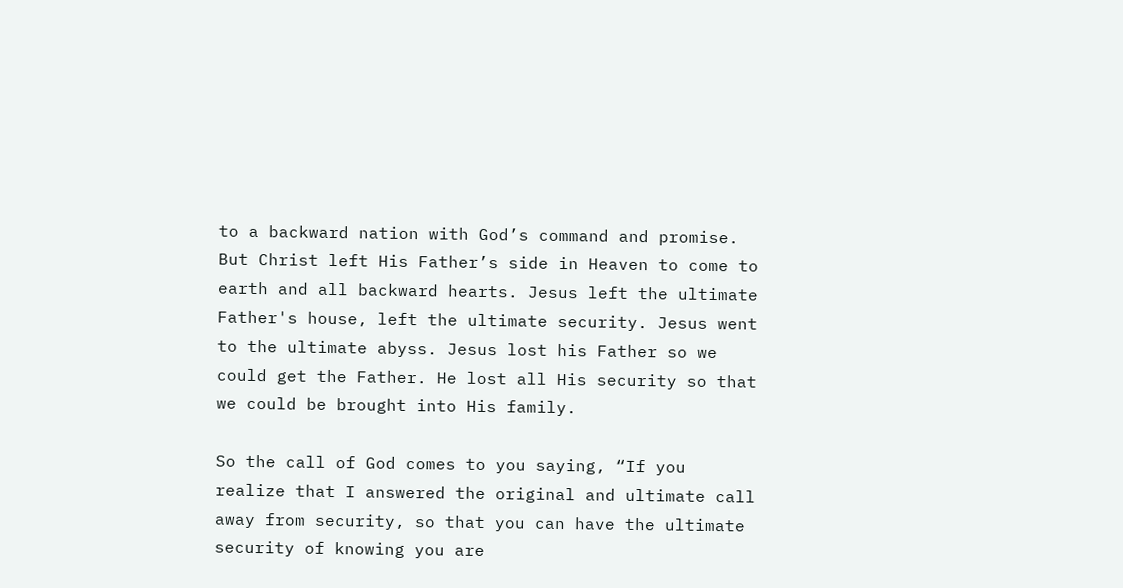to a backward nation with God’s command and promise. But Christ left His Father’s side in Heaven to come to earth and all backward hearts. Jesus left the ultimate Father's house, left the ultimate security. Jesus went to the ultimate abyss. Jesus lost his Father so we could get the Father. He lost all His security so that we could be brought into His family.

So the call of God comes to you saying, “If you realize that I answered the original and ultimate call away from security, so that you can have the ultimate security of knowing you are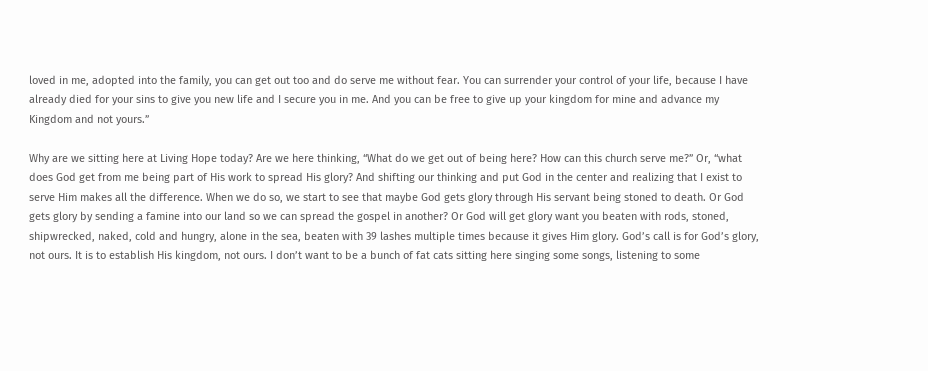loved in me, adopted into the family, you can get out too and do serve me without fear. You can surrender your control of your life, because I have already died for your sins to give you new life and I secure you in me. And you can be free to give up your kingdom for mine and advance my Kingdom and not yours.”

Why are we sitting here at Living Hope today? Are we here thinking, “What do we get out of being here? How can this church serve me?” Or, “what does God get from me being part of His work to spread His glory? And shifting our thinking and put God in the center and realizing that I exist to serve Him makes all the difference. When we do so, we start to see that maybe God gets glory through His servant being stoned to death. Or God gets glory by sending a famine into our land so we can spread the gospel in another? Or God will get glory want you beaten with rods, stoned, shipwrecked, naked, cold and hungry, alone in the sea, beaten with 39 lashes multiple times because it gives Him glory. God’s call is for God’s glory, not ours. It is to establish His kingdom, not ours. I don’t want to be a bunch of fat cats sitting here singing some songs, listening to some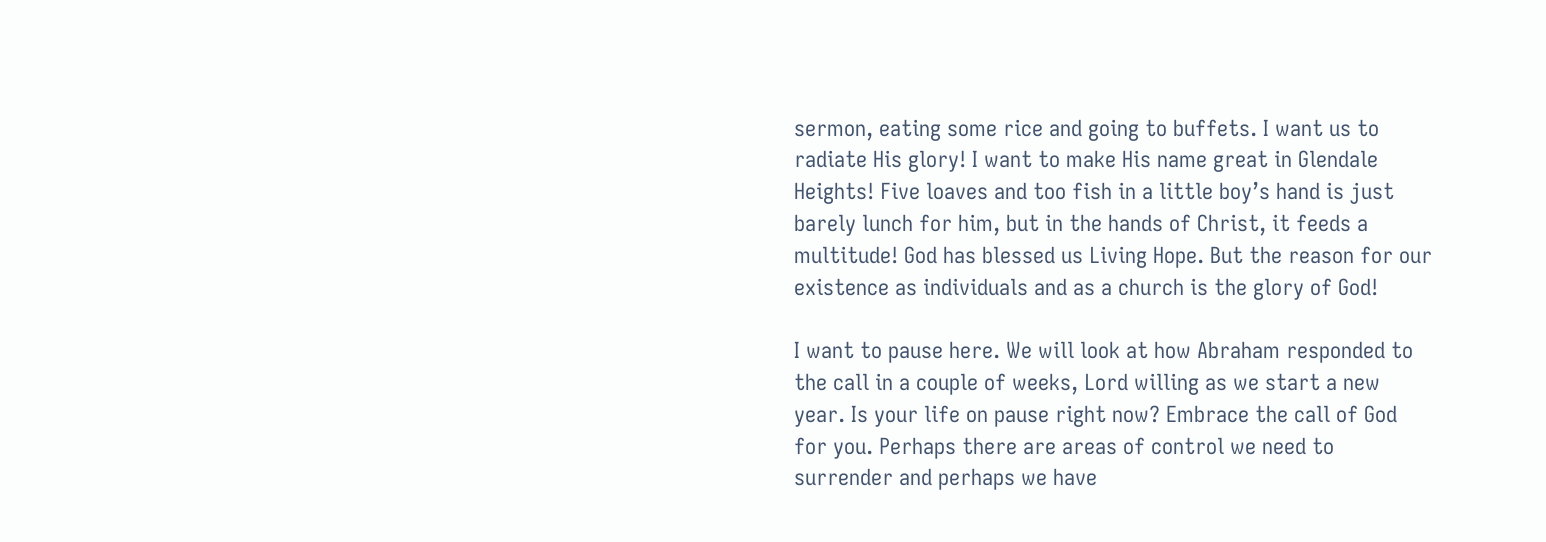sermon, eating some rice and going to buffets. I want us to radiate His glory! I want to make His name great in Glendale Heights! Five loaves and too fish in a little boy’s hand is just barely lunch for him, but in the hands of Christ, it feeds a multitude! God has blessed us Living Hope. But the reason for our existence as individuals and as a church is the glory of God!

I want to pause here. We will look at how Abraham responded to the call in a couple of weeks, Lord willing as we start a new year. Is your life on pause right now? Embrace the call of God for you. Perhaps there are areas of control we need to surrender and perhaps we have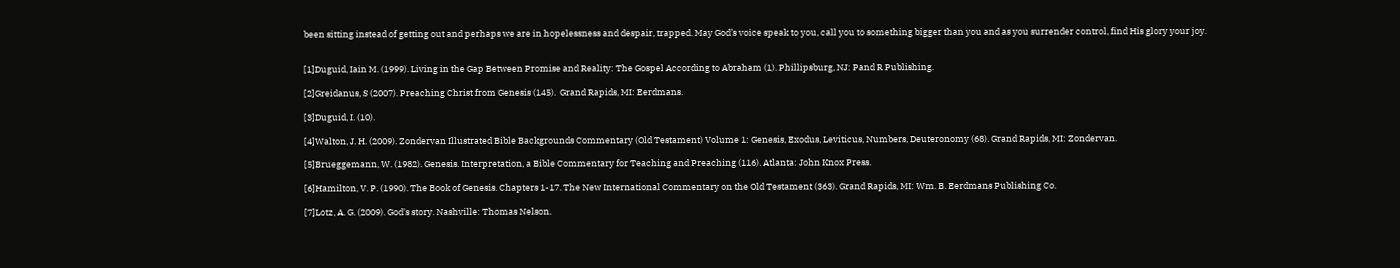been sitting instead of getting out and perhaps we are in hopelessness and despair, trapped. May God’s voice speak to you, call you to something bigger than you and as you surrender control, find His glory your joy.


[1]Duguid, Iain M. (1999). Living in the Gap Between Promise and Reality: The Gospel According to Abraham (1). Phillipsburg, NJ: Pand R Publishing.

[2]Greidanus, S (2007). Preaching Christ from Genesis (145).  Grand Rapids, MI: Eerdmans.

[3]Duguid, I. (10).

[4]Walton, J. H. (2009). Zondervan Illustrated Bible Backgrounds Commentary (Old Testament) Volume 1: Genesis, Exodus, Leviticus, Numbers, Deuteronomy (68). Grand Rapids, MI: Zondervan.

[5]Brueggemann, W. (1982). Genesis. Interpretation, a Bible Commentary for Teaching and Preaching (116). Atlanta: John Knox Press.

[6]Hamilton, V. P. (1990). The Book of Genesis. Chapters 1-17. The New International Commentary on the Old Testament (363). Grand Rapids, MI: Wm. B. Eerdmans Publishing Co.

[7]Lotz, A. G. (2009). God's story. Nashville: Thomas Nelson.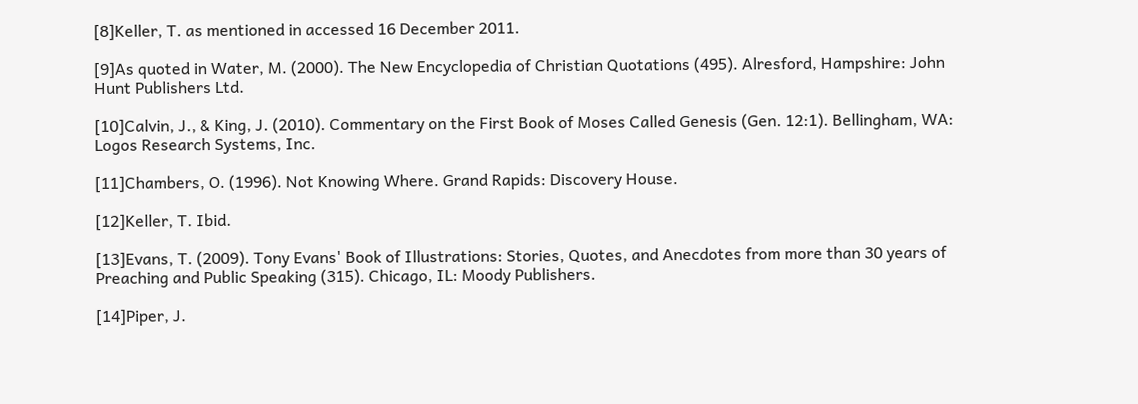[8]Keller, T. as mentioned in accessed 16 December 2011.

[9]As quoted in Water, M. (2000). The New Encyclopedia of Christian Quotations (495). Alresford, Hampshire: John Hunt Publishers Ltd.

[10]Calvin, J., & King, J. (2010). Commentary on the First Book of Moses Called Genesis (Gen. 12:1). Bellingham, WA: Logos Research Systems, Inc.

[11]Chambers, O. (1996). Not Knowing Where. Grand Rapids: Discovery House.

[12]Keller, T. Ibid.

[13]Evans, T. (2009). Tony Evans' Book of Illustrations: Stories, Quotes, and Anecdotes from more than 30 years of Preaching and Public Speaking (315). Chicago, IL: Moody Publishers.

[14]Piper, J.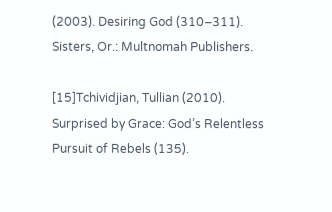(2003). Desiring God (310–311). Sisters, Or.: Multnomah Publishers.

[15]Tchividjian, Tullian (2010). Surprised by Grace: God’s Relentless Pursuit of Rebels (135).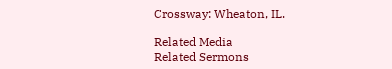Crossway: Wheaton, IL.

Related Media
Related Sermons